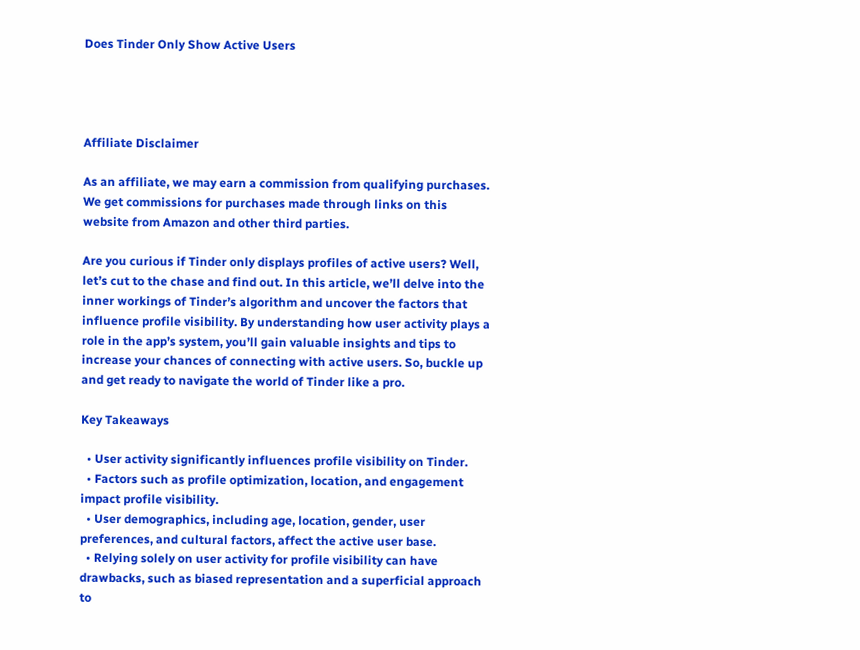Does Tinder Only Show Active Users




Affiliate Disclaimer

As an affiliate, we may earn a commission from qualifying purchases. We get commissions for purchases made through links on this website from Amazon and other third parties.

Are you curious if Tinder only displays profiles of active users? Well, let’s cut to the chase and find out. In this article, we’ll delve into the inner workings of Tinder’s algorithm and uncover the factors that influence profile visibility. By understanding how user activity plays a role in the app’s system, you’ll gain valuable insights and tips to increase your chances of connecting with active users. So, buckle up and get ready to navigate the world of Tinder like a pro.

Key Takeaways

  • User activity significantly influences profile visibility on Tinder.
  • Factors such as profile optimization, location, and engagement impact profile visibility.
  • User demographics, including age, location, gender, user preferences, and cultural factors, affect the active user base.
  • Relying solely on user activity for profile visibility can have drawbacks, such as biased representation and a superficial approach to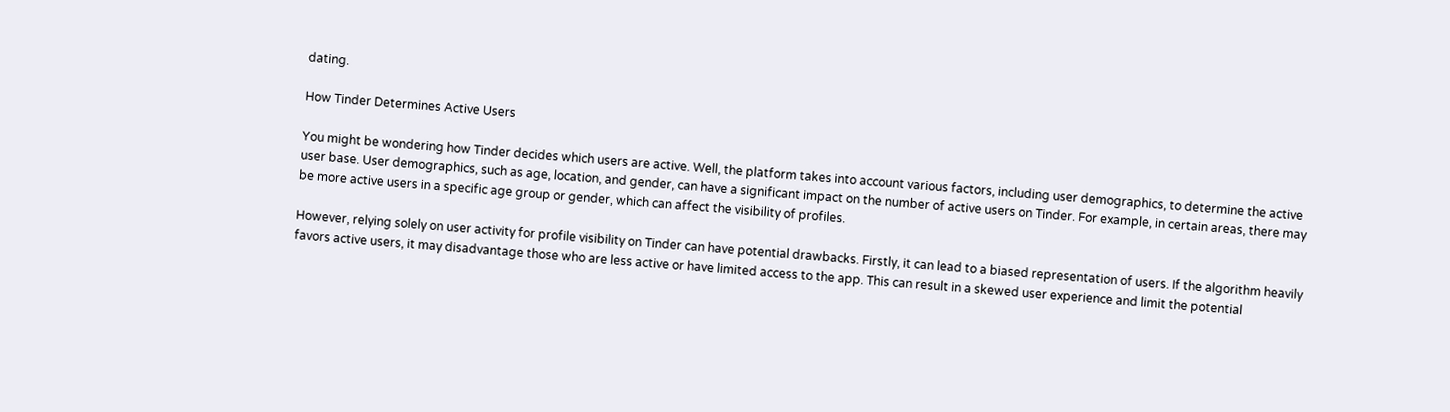dating.

How Tinder Determines Active Users

You might be wondering how Tinder decides which users are active. Well, the platform takes into account various factors, including user demographics, to determine the active user base. User demographics, such as age, location, and gender, can have a significant impact on the number of active users on Tinder. For example, in certain areas, there may be more active users in a specific age group or gender, which can affect the visibility of profiles.

However, relying solely on user activity for profile visibility on Tinder can have potential drawbacks. Firstly, it can lead to a biased representation of users. If the algorithm heavily favors active users, it may disadvantage those who are less active or have limited access to the app. This can result in a skewed user experience and limit the potential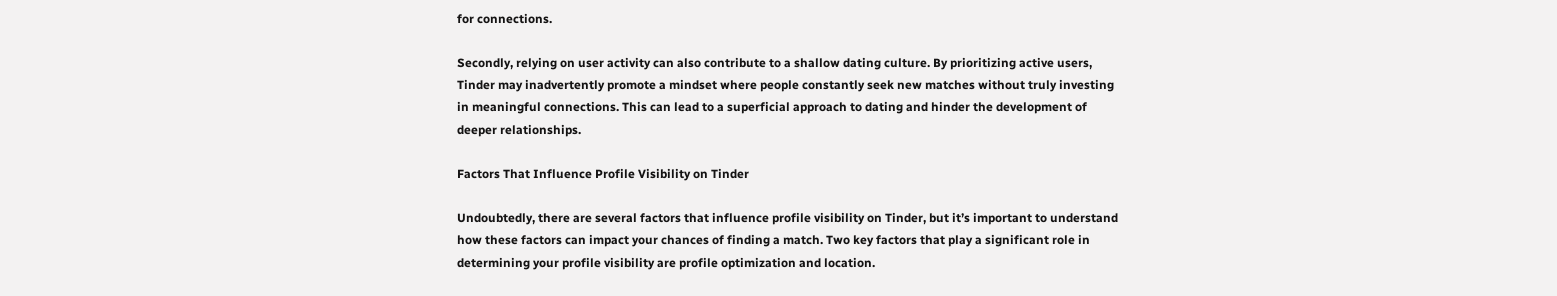for connections.

Secondly, relying on user activity can also contribute to a shallow dating culture. By prioritizing active users, Tinder may inadvertently promote a mindset where people constantly seek new matches without truly investing in meaningful connections. This can lead to a superficial approach to dating and hinder the development of deeper relationships.

Factors That Influence Profile Visibility on Tinder

Undoubtedly, there are several factors that influence profile visibility on Tinder, but it’s important to understand how these factors can impact your chances of finding a match. Two key factors that play a significant role in determining your profile visibility are profile optimization and location.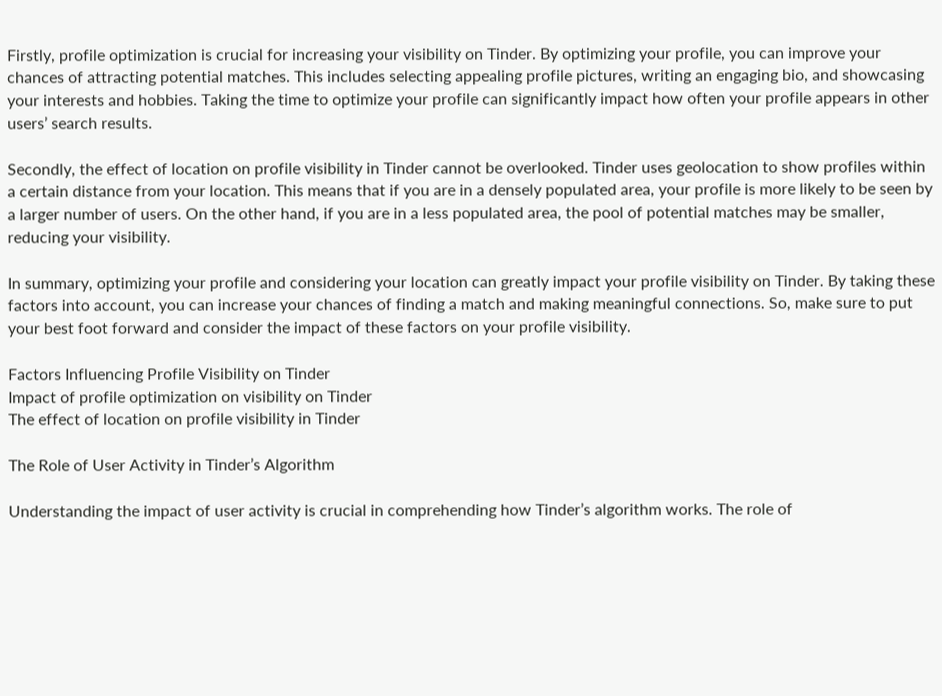Firstly, profile optimization is crucial for increasing your visibility on Tinder. By optimizing your profile, you can improve your chances of attracting potential matches. This includes selecting appealing profile pictures, writing an engaging bio, and showcasing your interests and hobbies. Taking the time to optimize your profile can significantly impact how often your profile appears in other users’ search results.

Secondly, the effect of location on profile visibility in Tinder cannot be overlooked. Tinder uses geolocation to show profiles within a certain distance from your location. This means that if you are in a densely populated area, your profile is more likely to be seen by a larger number of users. On the other hand, if you are in a less populated area, the pool of potential matches may be smaller, reducing your visibility.

In summary, optimizing your profile and considering your location can greatly impact your profile visibility on Tinder. By taking these factors into account, you can increase your chances of finding a match and making meaningful connections. So, make sure to put your best foot forward and consider the impact of these factors on your profile visibility.

Factors Influencing Profile Visibility on Tinder
Impact of profile optimization on visibility on Tinder
The effect of location on profile visibility in Tinder

The Role of User Activity in Tinder’s Algorithm

Understanding the impact of user activity is crucial in comprehending how Tinder’s algorithm works. The role of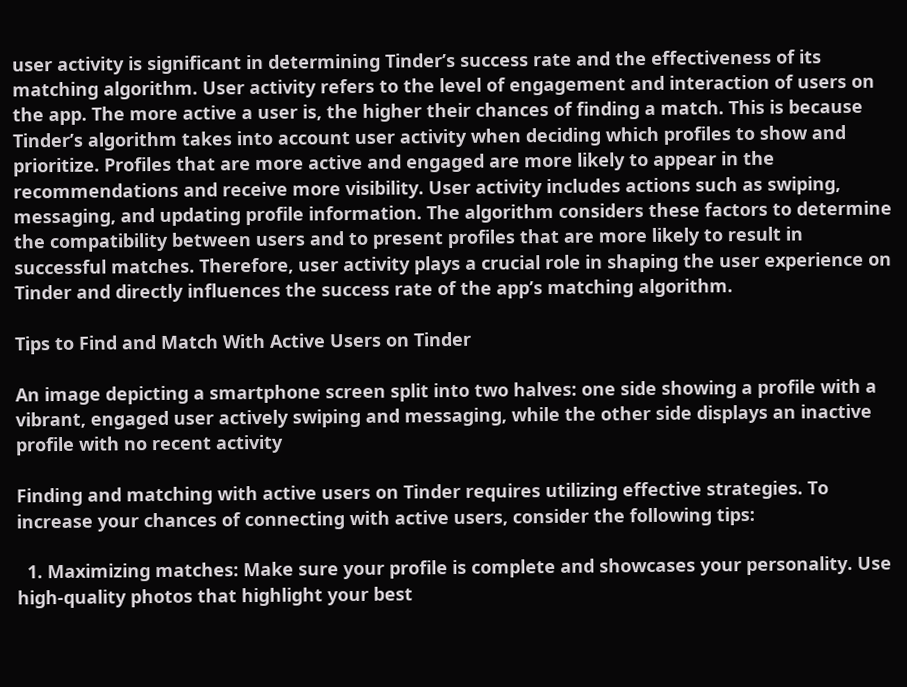user activity is significant in determining Tinder’s success rate and the effectiveness of its matching algorithm. User activity refers to the level of engagement and interaction of users on the app. The more active a user is, the higher their chances of finding a match. This is because Tinder’s algorithm takes into account user activity when deciding which profiles to show and prioritize. Profiles that are more active and engaged are more likely to appear in the recommendations and receive more visibility. User activity includes actions such as swiping, messaging, and updating profile information. The algorithm considers these factors to determine the compatibility between users and to present profiles that are more likely to result in successful matches. Therefore, user activity plays a crucial role in shaping the user experience on Tinder and directly influences the success rate of the app’s matching algorithm.

Tips to Find and Match With Active Users on Tinder

An image depicting a smartphone screen split into two halves: one side showing a profile with a vibrant, engaged user actively swiping and messaging, while the other side displays an inactive profile with no recent activity

Finding and matching with active users on Tinder requires utilizing effective strategies. To increase your chances of connecting with active users, consider the following tips:

  1. Maximizing matches: Make sure your profile is complete and showcases your personality. Use high-quality photos that highlight your best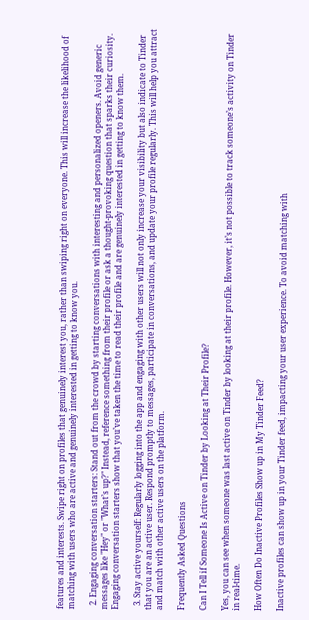features and interests. Swipe right on profiles that genuinely interest you, rather than swiping right on everyone. This will increase the likelihood of matching with users who are active and genuinely interested in getting to know you.

  2. Engaging conversation starters: Stand out from the crowd by starting conversations with interesting and personalized openers. Avoid generic messages like "Hey" or "What’s up?" Instead, reference something from their profile or ask a thought-provoking question that sparks their curiosity. Engaging conversation starters show that you’ve taken the time to read their profile and are genuinely interested in getting to know them.

  3. Stay active yourself: Regularly logging into the app and engaging with other users will not only increase your visibility but also indicate to Tinder that you are an active user. Respond promptly to messages, participate in conversations, and update your profile regularly. This will help you attract and match with other active users on the platform.

Frequently Asked Questions

Can I Tell if Someone Is Active on Tinder by Looking at Their Profile?

Yes, you can see when someone was last active on Tinder by looking at their profile. However, it’s not possible to track someone’s activity on Tinder in real-time.

How Often Do Inactive Profiles Show up in My Tinder Feed?

Inactive profiles can show up in your Tinder feed, impacting your user experience. To avoid matching with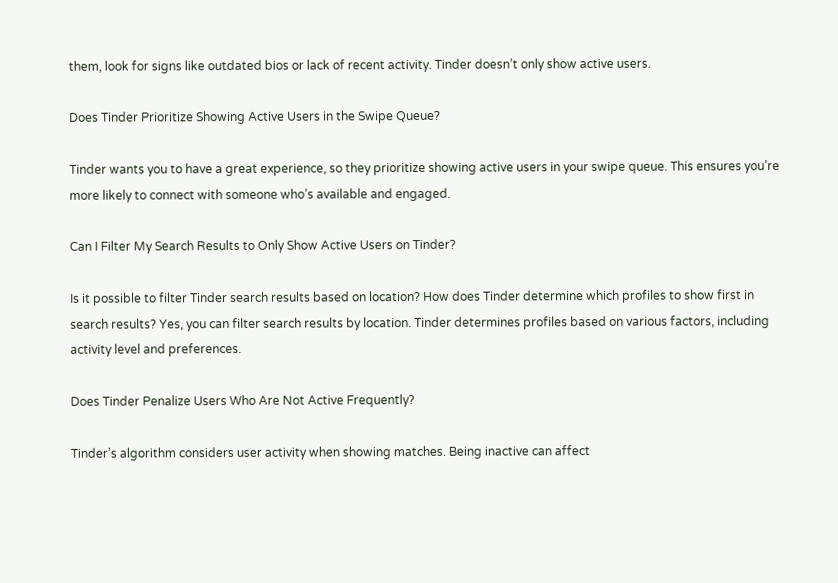them, look for signs like outdated bios or lack of recent activity. Tinder doesn’t only show active users.

Does Tinder Prioritize Showing Active Users in the Swipe Queue?

Tinder wants you to have a great experience, so they prioritize showing active users in your swipe queue. This ensures you’re more likely to connect with someone who’s available and engaged.

Can I Filter My Search Results to Only Show Active Users on Tinder?

Is it possible to filter Tinder search results based on location? How does Tinder determine which profiles to show first in search results? Yes, you can filter search results by location. Tinder determines profiles based on various factors, including activity level and preferences.

Does Tinder Penalize Users Who Are Not Active Frequently?

Tinder’s algorithm considers user activity when showing matches. Being inactive can affect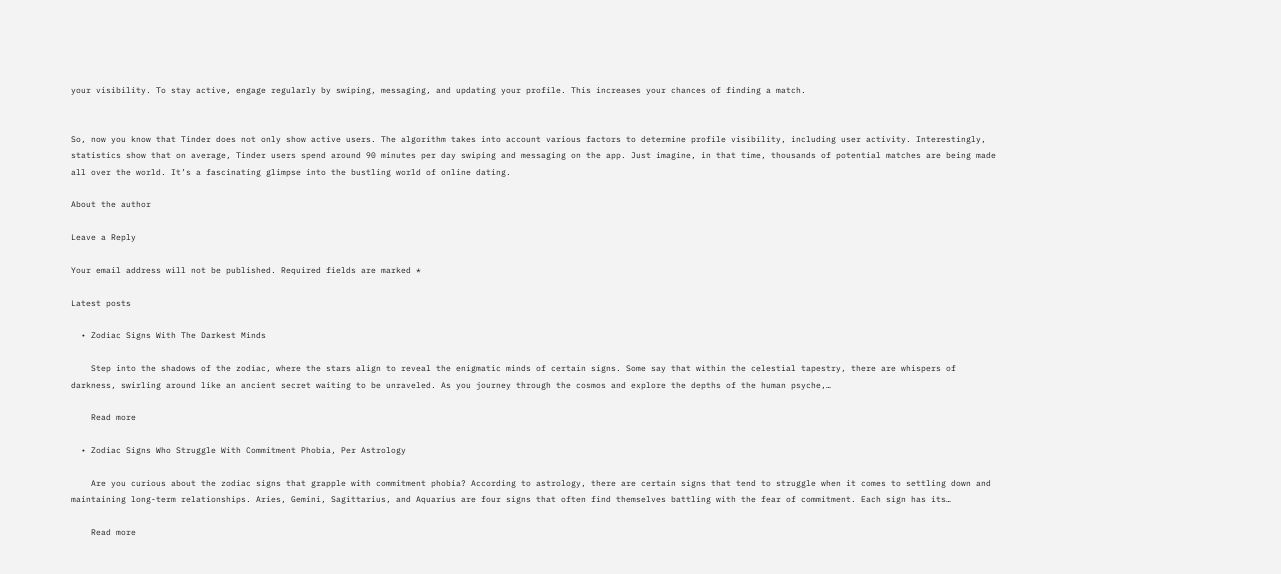your visibility. To stay active, engage regularly by swiping, messaging, and updating your profile. This increases your chances of finding a match.


So, now you know that Tinder does not only show active users. The algorithm takes into account various factors to determine profile visibility, including user activity. Interestingly, statistics show that on average, Tinder users spend around 90 minutes per day swiping and messaging on the app. Just imagine, in that time, thousands of potential matches are being made all over the world. It’s a fascinating glimpse into the bustling world of online dating.

About the author

Leave a Reply

Your email address will not be published. Required fields are marked *

Latest posts

  • Zodiac Signs With The Darkest Minds

    Step into the shadows of the zodiac, where the stars align to reveal the enigmatic minds of certain signs. Some say that within the celestial tapestry, there are whispers of darkness, swirling around like an ancient secret waiting to be unraveled. As you journey through the cosmos and explore the depths of the human psyche,…

    Read more

  • Zodiac Signs Who Struggle With Commitment Phobia, Per Astrology

    Are you curious about the zodiac signs that grapple with commitment phobia? According to astrology, there are certain signs that tend to struggle when it comes to settling down and maintaining long-term relationships. Aries, Gemini, Sagittarius, and Aquarius are four signs that often find themselves battling with the fear of commitment. Each sign has its…

    Read more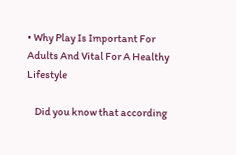• Why Play Is Important For Adults And Vital For A Healthy Lifestyle

    Did you know that according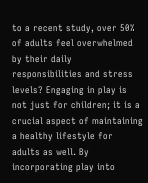to a recent study, over 50% of adults feel overwhelmed by their daily responsibilities and stress levels? Engaging in play is not just for children; it is a crucial aspect of maintaining a healthy lifestyle for adults as well. By incorporating play into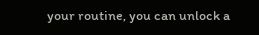your routine, you can unlock a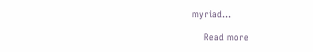myriad…

    Read more